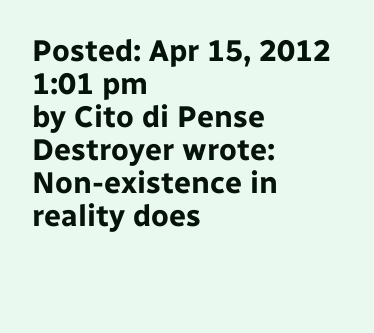Posted: Apr 15, 2012 1:01 pm
by Cito di Pense
Destroyer wrote:
Non-existence in reality does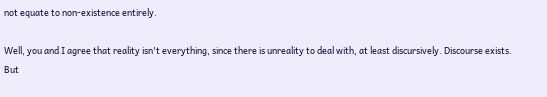not equate to non-existence entirely.

Well, you and I agree that reality isn't everything, since there is unreality to deal with, at least discursively. Discourse exists. But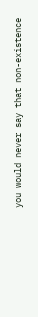you would never say that non-existence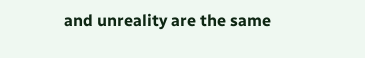and unreality are the same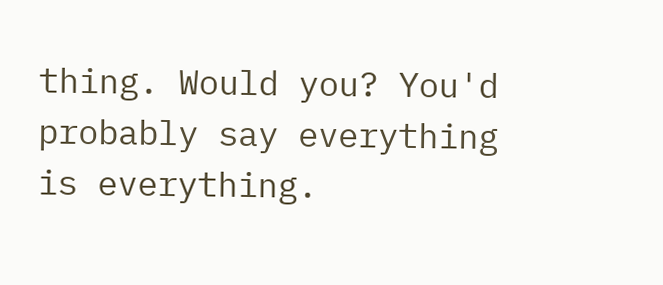thing. Would you? You'd probably say everything is everything.